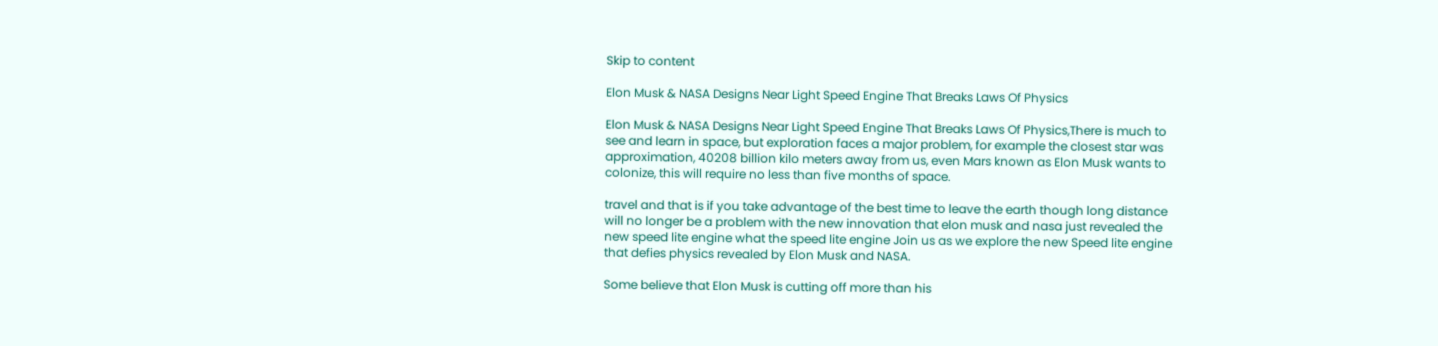Skip to content

Elon Musk & NASA Designs Near Light Speed Engine That Breaks Laws Of Physics

Elon Musk & NASA Designs Near Light Speed Engine That Breaks Laws Of Physics,There is much to see and learn in space, but exploration faces a major problem, for example the closest star was approximation, 40208 billion kilo meters away from us, even Mars known as Elon Musk wants to colonize, this will require no less than five months of space.

travel and that is if you take advantage of the best time to leave the earth though long distance will no longer be a problem with the new innovation that elon musk and nasa just revealed the new speed lite engine what the speed lite engine Join us as we explore the new Speed lite engine that defies physics revealed by Elon Musk and NASA.

Some believe that Elon Musk is cutting off more than his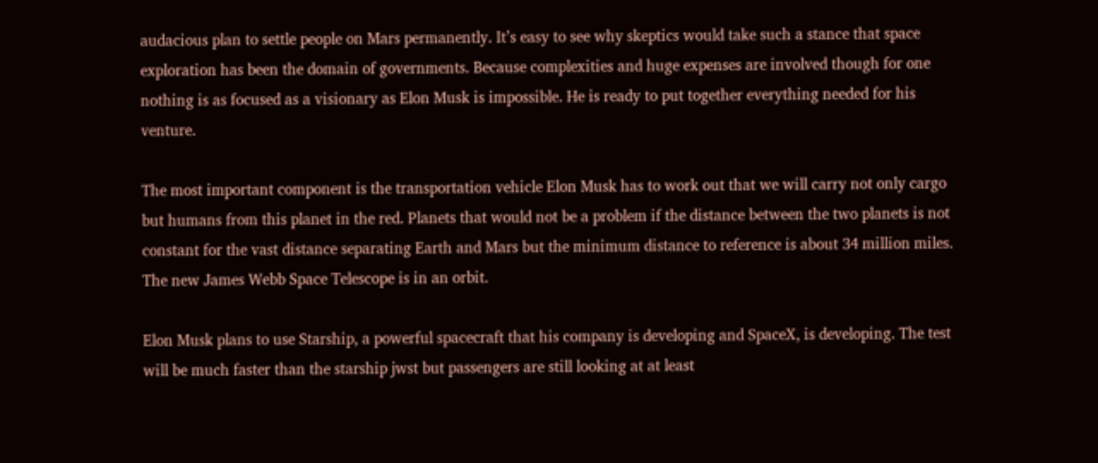audacious plan to settle people on Mars permanently. It’s easy to see why skeptics would take such a stance that space exploration has been the domain of governments. Because complexities and huge expenses are involved though for one nothing is as focused as a visionary as Elon Musk is impossible. He is ready to put together everything needed for his venture.

The most important component is the transportation vehicle Elon Musk has to work out that we will carry not only cargo but humans from this planet in the red. Planets that would not be a problem if the distance between the two planets is not constant for the vast distance separating Earth and Mars but the minimum distance to reference is about 34 million miles. The new James Webb Space Telescope is in an orbit.

Elon Musk plans to use Starship, a powerful spacecraft that his company is developing and SpaceX, is developing. The test will be much faster than the starship jwst but passengers are still looking at at least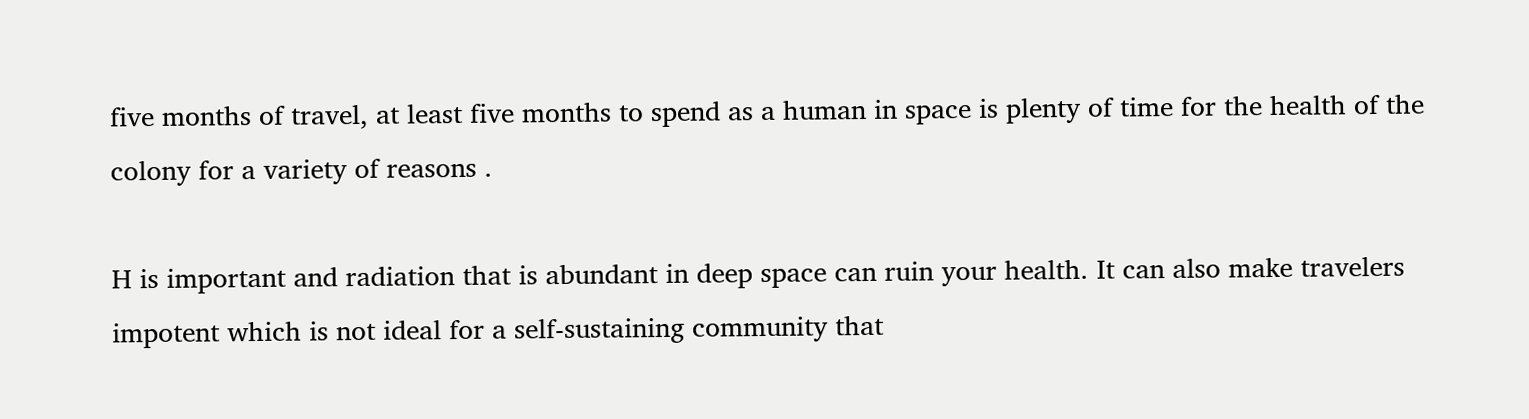five months of travel, at least five months to spend as a human in space is plenty of time for the health of the colony for a variety of reasons .

H is important and radiation that is abundant in deep space can ruin your health. It can also make travelers impotent which is not ideal for a self-sustaining community that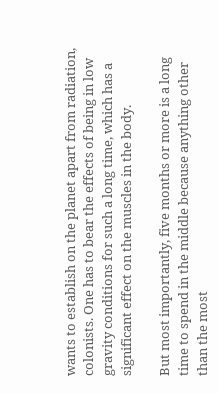wants to establish on the planet apart from radiation, colonists. One has to bear the effects of being in low gravity conditions for such a long time, which has a significant effect on the muscles in the body.

But most importantly, five months or more is a long time to spend in the middle because anything other than the most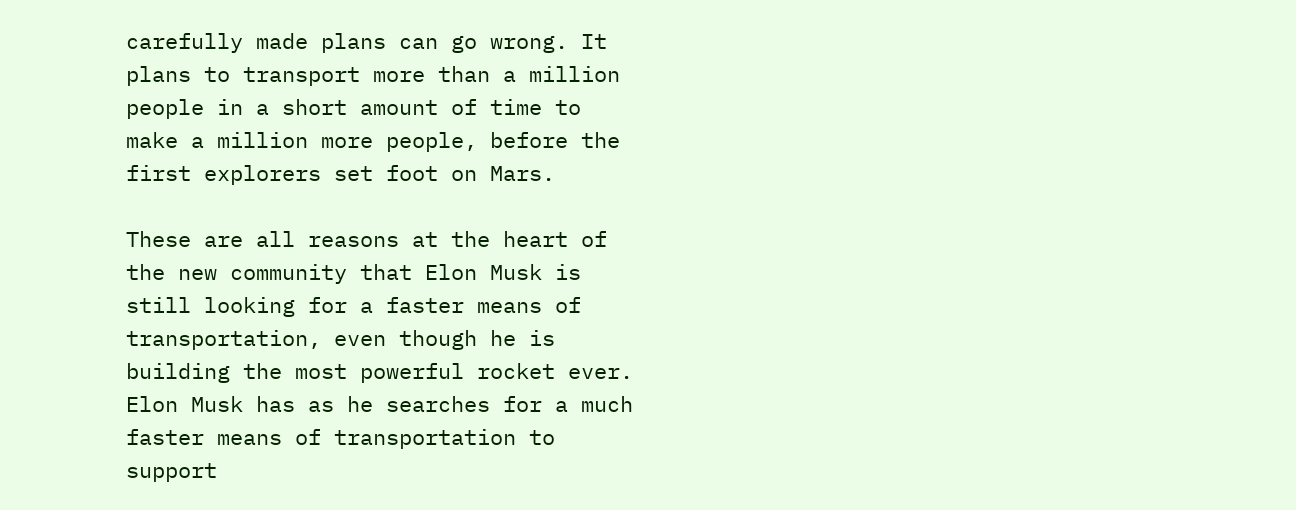carefully made plans can go wrong. It plans to transport more than a million people in a short amount of time to make a million more people, before the first explorers set foot on Mars.

These are all reasons at the heart of the new community that Elon Musk is still looking for a faster means of transportation, even though he is building the most powerful rocket ever. Elon Musk has as he searches for a much faster means of transportation to support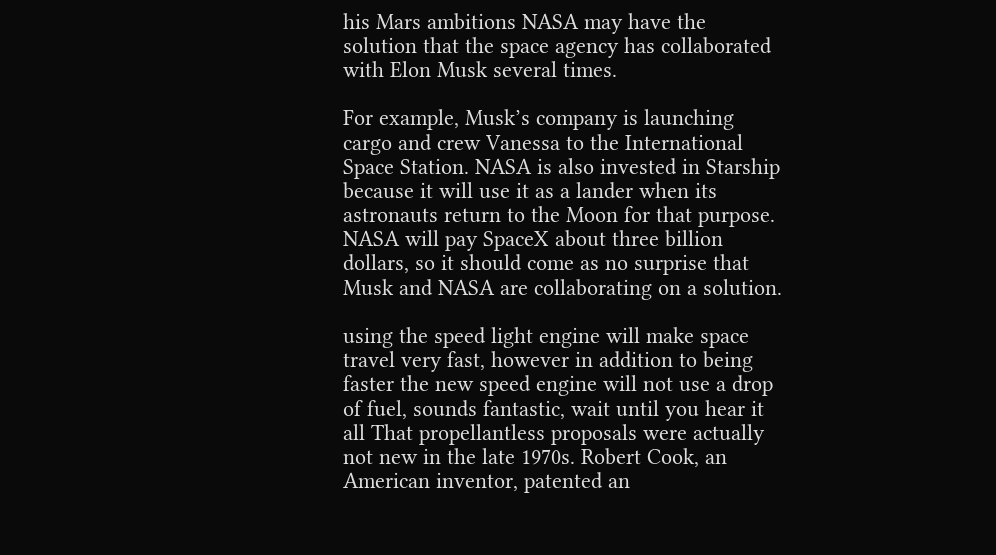his Mars ambitions NASA may have the solution that the space agency has collaborated with Elon Musk several times.

For example, Musk’s company is launching cargo and crew Vanessa to the International Space Station. NASA is also invested in Starship because it will use it as a lander when its astronauts return to the Moon for that purpose. NASA will pay SpaceX about three billion dollars, so it should come as no surprise that Musk and NASA are collaborating on a solution.

using the speed light engine will make space travel very fast, however in addition to being faster the new speed engine will not use a drop of fuel, sounds fantastic, wait until you hear it all That propellantless proposals were actually not new in the late 1970s. Robert Cook, an American inventor, patented an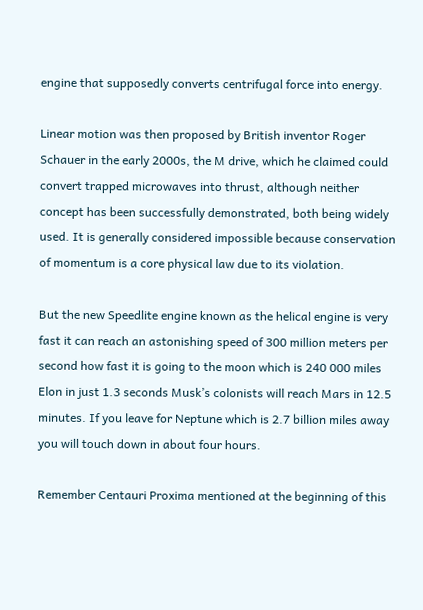engine that supposedly converts centrifugal force into energy.

Linear motion was then proposed by British inventor Roger Schauer in the early 2000s, the M drive, which he claimed could convert trapped microwaves into thrust, although neither concept has been successfully demonstrated, both being widely used. It is generally considered impossible because conservation of momentum is a core physical law due to its violation.

But the new Speedlite engine known as the helical engine is very fast it can reach an astonishing speed of 300 million meters per second how fast it is going to the moon which is 240 000 miles Elon in just 1.3 seconds Musk’s colonists will reach Mars in 12.5 minutes. If you leave for Neptune which is 2.7 billion miles away you will touch down in about four hours.

Remember Centauri Proxima mentioned at the beginning of this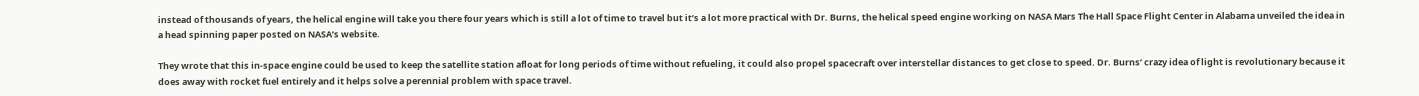instead of thousands of years, the helical engine will take you there four years which is still a lot of time to travel but it’s a lot more practical with Dr. Burns, the helical speed engine working on NASA Mars The Hall Space Flight Center in Alabama unveiled the idea in a head spinning paper posted on NASA’s website.

They wrote that this in-space engine could be used to keep the satellite station afloat for long periods of time without refueling, it could also propel spacecraft over interstellar distances to get close to speed. Dr. Burns’ crazy idea of light is revolutionary because it does away with rocket fuel entirely and it helps solve a perennial problem with space travel.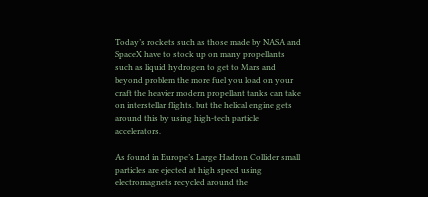Today’s rockets such as those made by NASA and SpaceX have to stock up on many propellants such as liquid hydrogen to get to Mars and beyond problem the more fuel you load on your craft the heavier modern propellant tanks can take on interstellar flights. but the helical engine gets around this by using high-tech particle accelerators.

As found in Europe’s Large Hadron Collider small particles are ejected at high speed using electromagnets recycled around the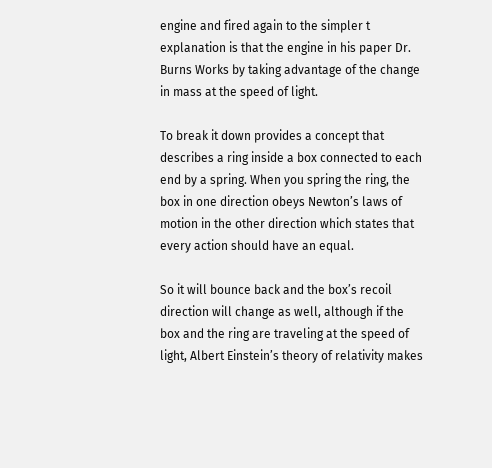engine and fired again to the simpler t explanation is that the engine in his paper Dr. Burns Works by taking advantage of the change in mass at the speed of light.

To break it down provides a concept that describes a ring inside a box connected to each end by a spring. When you spring the ring, the box in one direction obeys Newton’s laws of motion in the other direction which states that every action should have an equal.

So it will bounce back and the box’s recoil direction will change as well, although if the box and the ring are traveling at the speed of light, Albert Einstein’s theory of relativity makes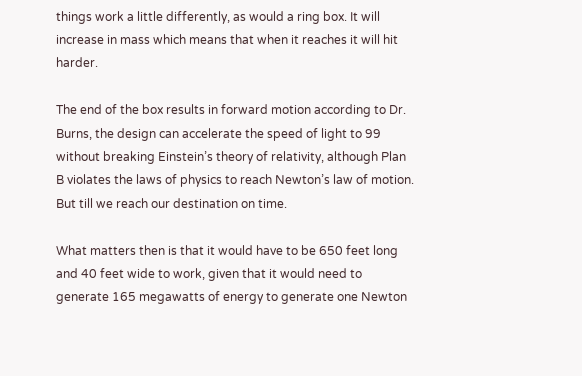things work a little differently, as would a ring box. It will increase in mass which means that when it reaches it will hit harder.

The end of the box results in forward motion according to Dr. Burns, the design can accelerate the speed of light to 99 without breaking Einstein’s theory of relativity, although Plan B violates the laws of physics to reach Newton’s law of motion. But till we reach our destination on time.

What matters then is that it would have to be 650 feet long and 40 feet wide to work, given that it would need to generate 165 megawatts of energy to generate one Newton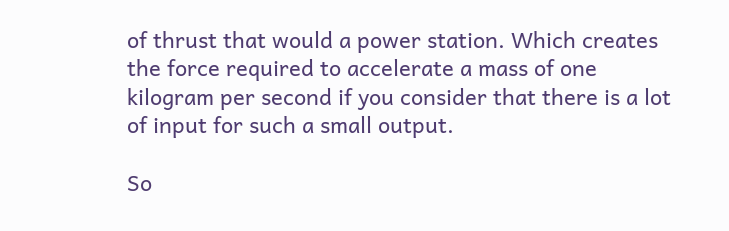of thrust that would a power station. Which creates the force required to accelerate a mass of one kilogram per second if you consider that there is a lot of input for such a small output.

So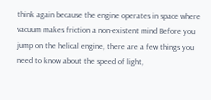think again because the engine operates in space where vacuum makes friction a non-existent mind Before you jump on the helical engine, there are a few things you need to know about the speed of light,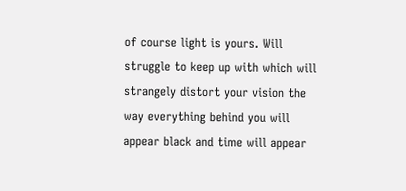of course light is yours. Will struggle to keep up with which will strangely distort your vision the way everything behind you will appear black and time will appear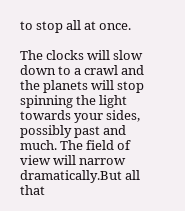to stop all at once.

The clocks will slow down to a crawl and the planets will stop spinning the light towards your sides, possibly past and much. The field of view will narrow dramatically.But all that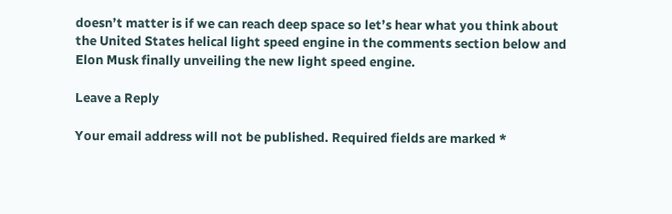doesn’t matter is if we can reach deep space so let’s hear what you think about the United States helical light speed engine in the comments section below and Elon Musk finally unveiling the new light speed engine.

Leave a Reply

Your email address will not be published. Required fields are marked *